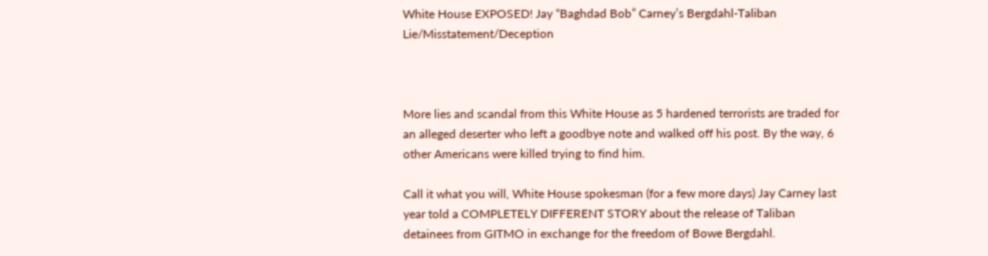White House EXPOSED! Jay “Baghdad Bob” Carney’s Bergdahl-Taliban Lie/Misstatement/Deception



More lies and scandal from this White House as 5 hardened terrorists are traded for an alleged deserter who left a goodbye note and walked off his post. By the way, 6 other Americans were killed trying to find him.

Call it what you will, White House spokesman (for a few more days) Jay Carney last year told a COMPLETELY DIFFERENT STORY about the release of Taliban detainees from GITMO in exchange for the freedom of Bowe Bergdahl.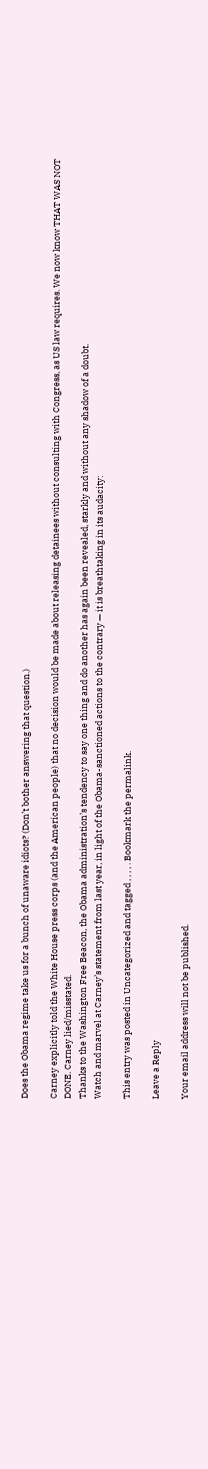Does the Obama regime take us for a bunch of unaware idiots? (Don’t bother answering that question.)

Carney explicitly told the White House press corps (and the American people) that no decision would be made about releasing detainees without consulting with Congress, as US law requires. We now know THAT WAS NOT DONE. Carney lied/misstated.
Thanks to the Washington Free Beacon, the Obama administration’s tendency to say one thing and do another has again been revealed, starkly and without any shadow of a doubt.
Watch and marvel at Carney’s statement from last year, in light of the Obama-sanctioned actions to the contrary — it is breathtaking in its audacity:

This entry was posted in Uncategorized and tagged , , , , . Bookmark the permalink.

Leave a Reply

Your email address will not be published.